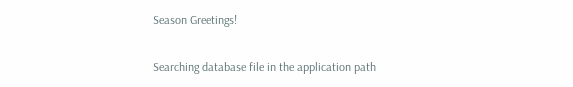Season Greetings!

Searching database file in the application path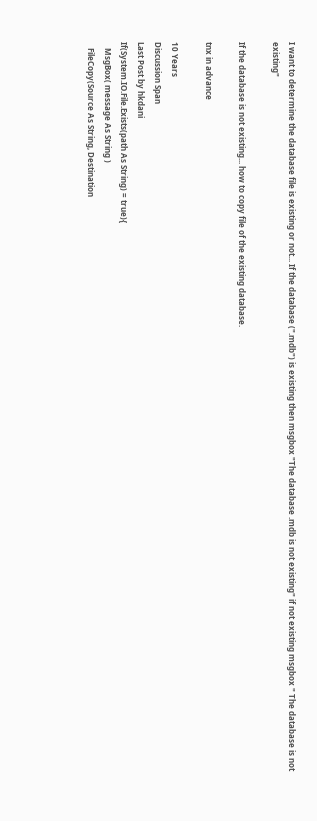I want to determine the database file is existing or not... If the database (".mdb") is existing then msgbox "The database .mdb is not existing" if not existing msgbox " The database is not existing"

If the database is not existing... how to copy file of the existing database.

tnx in advance

10 Years
Discussion Span
Last Post by hkdani
If(System.IO.File.Exists(path As String) = true){
   MsgBox( message As String )
   FileCopy(Source As String, Destination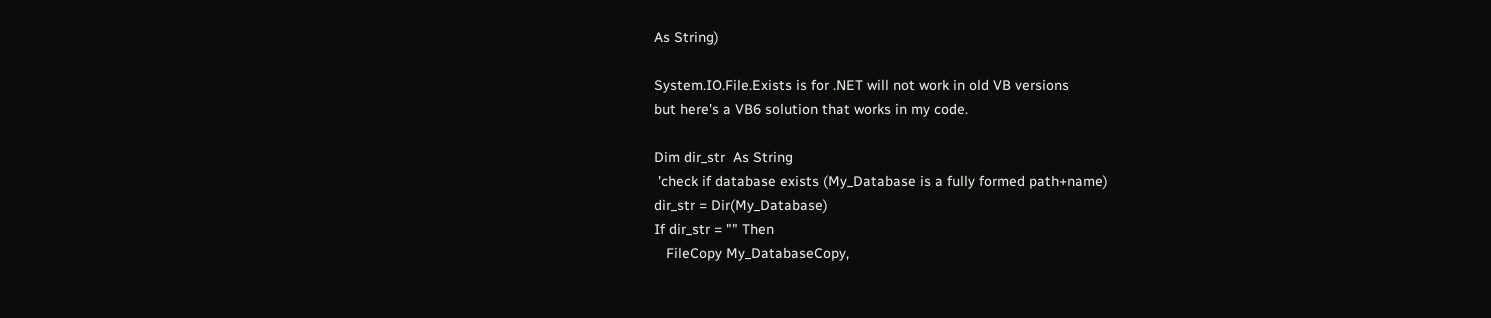As String)

System.IO.File.Exists is for .NET will not work in old VB versions
but here's a VB6 solution that works in my code.

Dim dir_str  As String
 'check if database exists (My_Database is a fully formed path+name)
dir_str = Dir(My_Database)
If dir_str = "" Then
   FileCopy My_DatabaseCopy,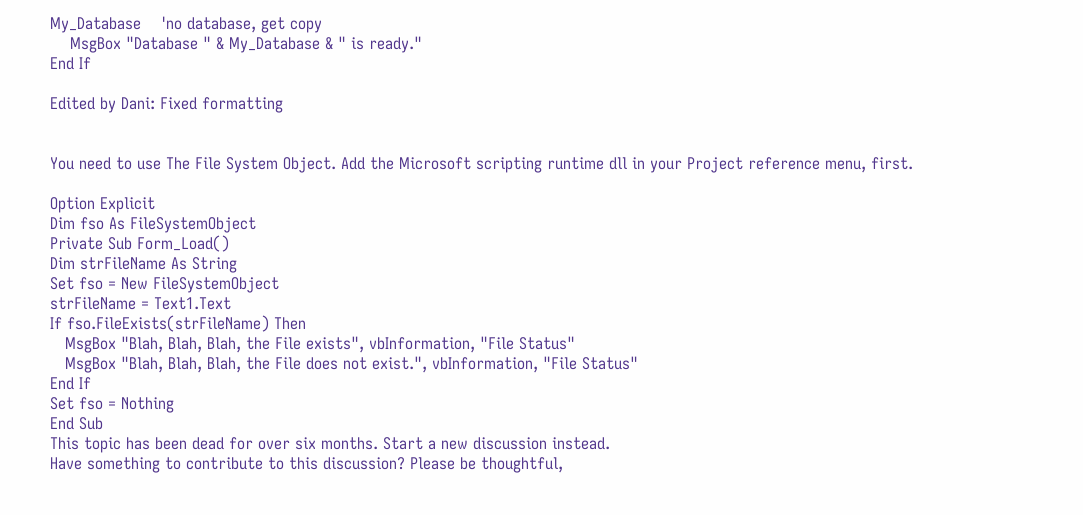My_Database    'no database, get copy
    MsgBox "Database " & My_Database & " is ready."
End If

Edited by Dani: Fixed formatting


You need to use The File System Object. Add the Microsoft scripting runtime dll in your Project reference menu, first.

Option Explicit
Dim fso As FileSystemObject
Private Sub Form_Load()
Dim strFileName As String
Set fso = New FileSystemObject
strFileName = Text1.Text
If fso.FileExists(strFileName) Then
   MsgBox "Blah, Blah, Blah, the File exists", vbInformation, "File Status"
   MsgBox "Blah, Blah, Blah, the File does not exist.", vbInformation, "File Status"
End If
Set fso = Nothing
End Sub
This topic has been dead for over six months. Start a new discussion instead.
Have something to contribute to this discussion? Please be thoughtful,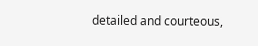detailed and courteous,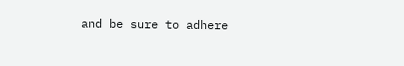and be sure to adhere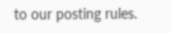to our posting rules.